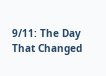9/11: The Day That Changed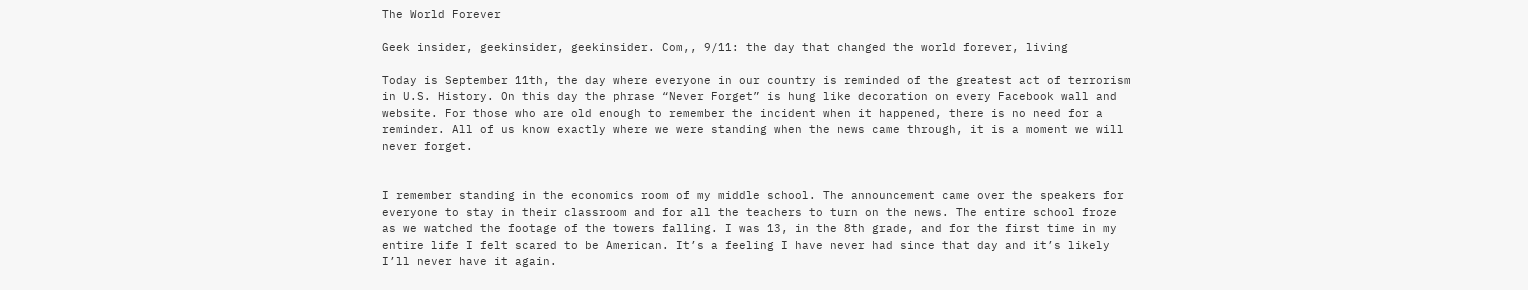The World Forever

Geek insider, geekinsider, geekinsider. Com,, 9/11: the day that changed the world forever, living

Today is September 11th, the day where everyone in our country is reminded of the greatest act of terrorism in U.S. History. On this day the phrase “Never Forget” is hung like decoration on every Facebook wall and website. For those who are old enough to remember the incident when it happened, there is no need for a reminder. All of us know exactly where we were standing when the news came through, it is a moment we will never forget.


I remember standing in the economics room of my middle school. The announcement came over the speakers for everyone to stay in their classroom and for all the teachers to turn on the news. The entire school froze as we watched the footage of the towers falling. I was 13, in the 8th grade, and for the first time in my entire life I felt scared to be American. It’s a feeling I have never had since that day and it’s likely I’ll never have it again.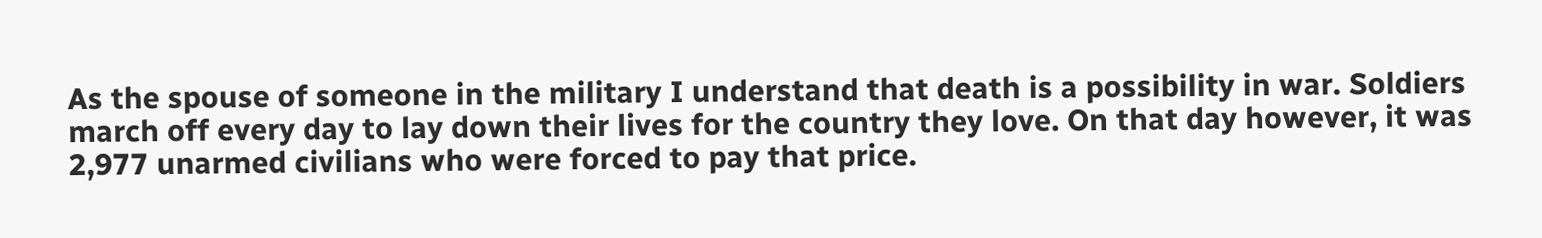As the spouse of someone in the military I understand that death is a possibility in war. Soldiers march off every day to lay down their lives for the country they love. On that day however, it was 2,977 unarmed civilians who were forced to pay that price.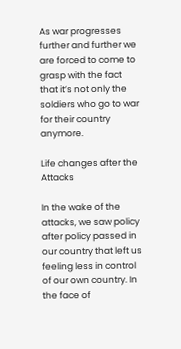As war progresses further and further we are forced to come to grasp with the fact that it’s not only the soldiers who go to war for their country anymore.

Life changes after the Attacks

In the wake of the attacks, we saw policy after policy passed in our country that left us feeling less in control of our own country. In the face of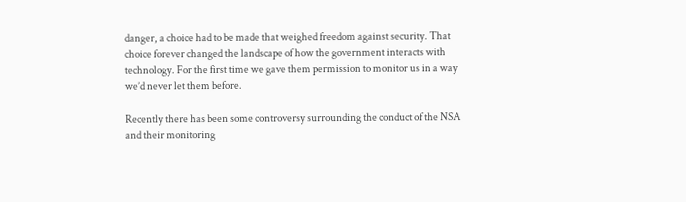danger, a choice had to be made that weighed freedom against security. That choice forever changed the landscape of how the government interacts with technology. For the first time we gave them permission to monitor us in a way we’d never let them before.

Recently there has been some controversy surrounding the conduct of the NSA and their monitoring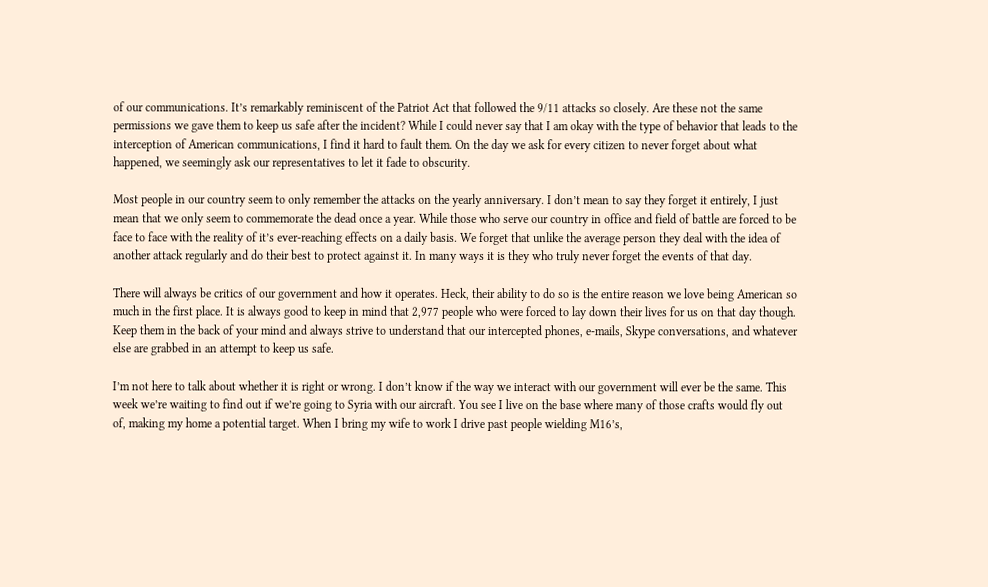of our communications. It’s remarkably reminiscent of the Patriot Act that followed the 9/11 attacks so closely. Are these not the same permissions we gave them to keep us safe after the incident? While I could never say that I am okay with the type of behavior that leads to the interception of American communications, I find it hard to fault them. On the day we ask for every citizen to never forget about what happened, we seemingly ask our representatives to let it fade to obscurity.

Most people in our country seem to only remember the attacks on the yearly anniversary. I don’t mean to say they forget it entirely, I just mean that we only seem to commemorate the dead once a year. While those who serve our country in office and field of battle are forced to be face to face with the reality of it’s ever-reaching effects on a daily basis. We forget that unlike the average person they deal with the idea of another attack regularly and do their best to protect against it. In many ways it is they who truly never forget the events of that day.

There will always be critics of our government and how it operates. Heck, their ability to do so is the entire reason we love being American so much in the first place. It is always good to keep in mind that 2,977 people who were forced to lay down their lives for us on that day though. Keep them in the back of your mind and always strive to understand that our intercepted phones, e-mails, Skype conversations, and whatever else are grabbed in an attempt to keep us safe.

I’m not here to talk about whether it is right or wrong. I don’t know if the way we interact with our government will ever be the same. This week we’re waiting to find out if we’re going to Syria with our aircraft. You see I live on the base where many of those crafts would fly out of, making my home a potential target. When I bring my wife to work I drive past people wielding M16’s,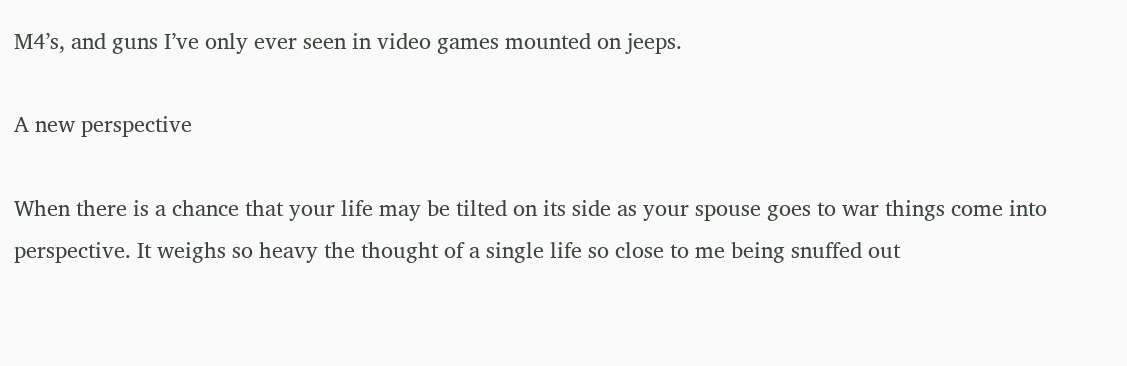M4’s, and guns I’ve only ever seen in video games mounted on jeeps.

A new perspective

When there is a chance that your life may be tilted on its side as your spouse goes to war things come into perspective. It weighs so heavy the thought of a single life so close to me being snuffed out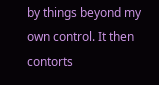by things beyond my own control. It then contorts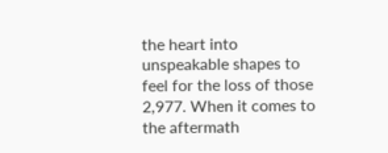the heart into unspeakable shapes to feel for the loss of those 2,977. When it comes to the aftermath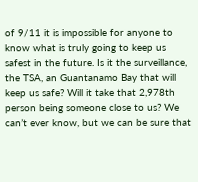of 9/11 it is impossible for anyone to know what is truly going to keep us safest in the future. Is it the surveillance, the TSA, an Guantanamo Bay that will keep us safe? Will it take that 2,978th person being someone close to us? We can’t ever know, but we can be sure that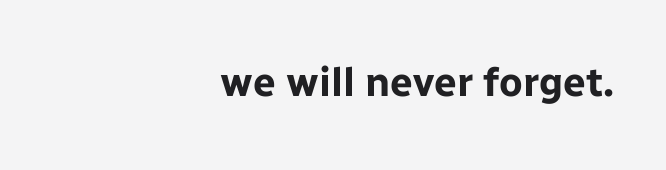we will never forget.